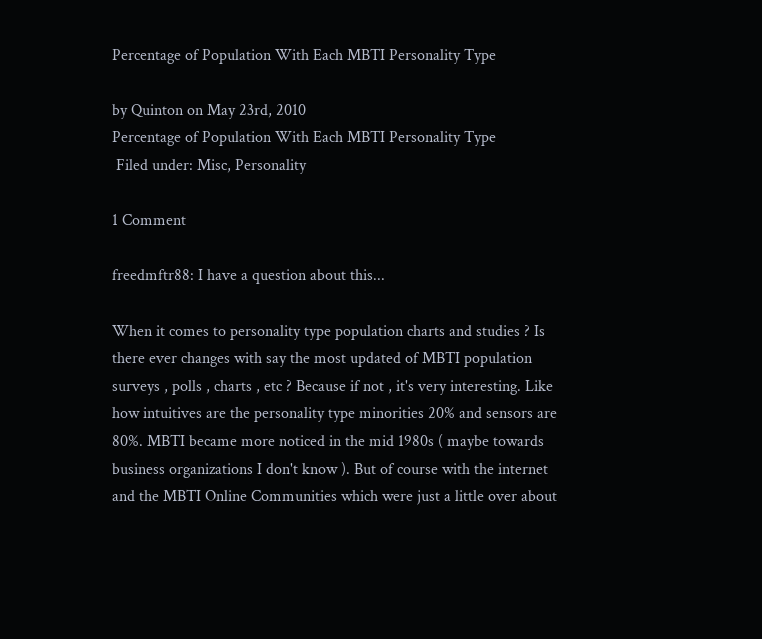Percentage of Population With Each MBTI Personality Type

by Quinton on May 23rd, 2010
Percentage of Population With Each MBTI Personality Type
 Filed under: Misc, Personality

1 Comment

freedmftr88: I have a question about this...

When it comes to personality type population charts and studies ? Is there ever changes with say the most updated of MBTI population surveys , polls , charts , etc ? Because if not , it's very interesting. Like how intuitives are the personality type minorities 20% and sensors are 80%. MBTI became more noticed in the mid 1980s ( maybe towards business organizations I don't know ). But of course with the internet and the MBTI Online Communities which were just a little over about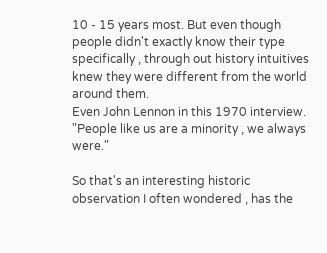10 - 15 years most. But even though people didn't exactly know their type specifically , through out history intuitives knew they were different from the world around them.
Even John Lennon in this 1970 interview.
"People like us are a minority , we always were."

So that's an interesting historic observation I often wondered , has the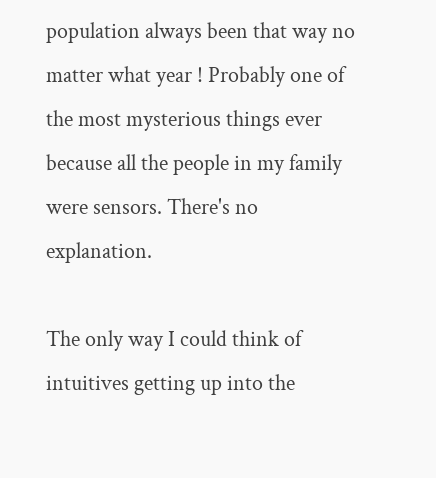population always been that way no matter what year ! Probably one of the most mysterious things ever because all the people in my family were sensors. There's no explanation.

The only way I could think of intuitives getting up into the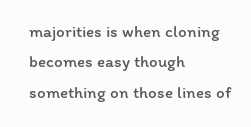majorities is when cloning becomes easy though something on those lines of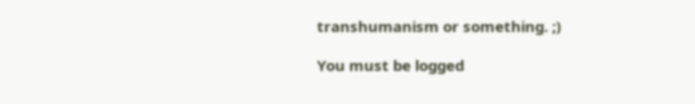transhumanism or something. ;)

You must be logged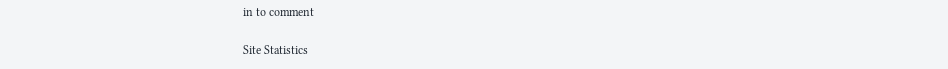in to comment

Site Statistics